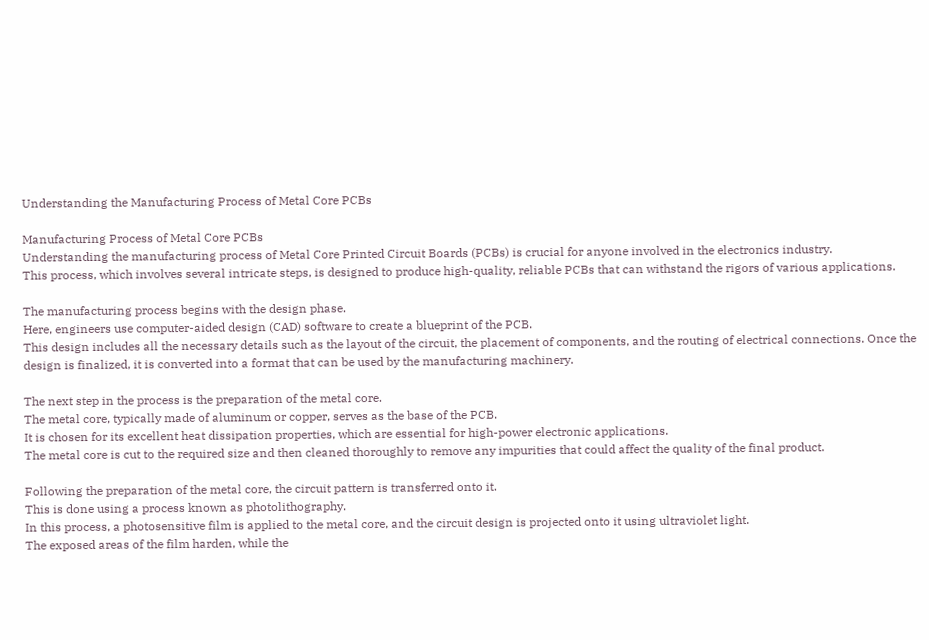Understanding the Manufacturing Process of Metal Core PCBs

Manufacturing Process of Metal Core PCBs
Understanding the manufacturing process of Metal Core Printed Circuit Boards (PCBs) is crucial for anyone involved in the electronics industry.
This process, which involves several intricate steps, is designed to produce high-quality, reliable PCBs that can withstand the rigors of various applications.

The manufacturing process begins with the design phase.
Here, engineers use computer-aided design (CAD) software to create a blueprint of the PCB.
This design includes all the necessary details such as the layout of the circuit, the placement of components, and the routing of electrical connections. Once the design is finalized, it is converted into a format that can be used by the manufacturing machinery.

The next step in the process is the preparation of the metal core.
The metal core, typically made of aluminum or copper, serves as the base of the PCB.
It is chosen for its excellent heat dissipation properties, which are essential for high-power electronic applications.
The metal core is cut to the required size and then cleaned thoroughly to remove any impurities that could affect the quality of the final product.

Following the preparation of the metal core, the circuit pattern is transferred onto it.
This is done using a process known as photolithography.
In this process, a photosensitive film is applied to the metal core, and the circuit design is projected onto it using ultraviolet light.
The exposed areas of the film harden, while the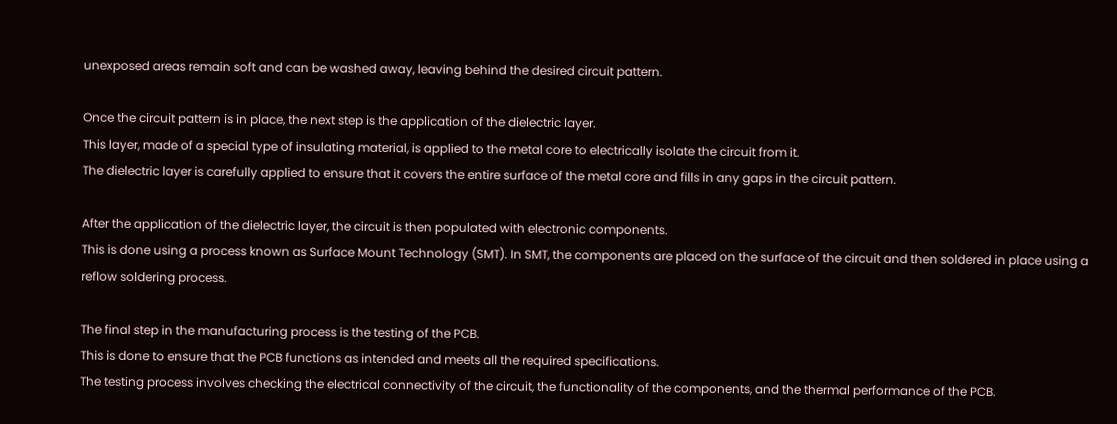unexposed areas remain soft and can be washed away, leaving behind the desired circuit pattern.

Once the circuit pattern is in place, the next step is the application of the dielectric layer.
This layer, made of a special type of insulating material, is applied to the metal core to electrically isolate the circuit from it.
The dielectric layer is carefully applied to ensure that it covers the entire surface of the metal core and fills in any gaps in the circuit pattern.

After the application of the dielectric layer, the circuit is then populated with electronic components.
This is done using a process known as Surface Mount Technology (SMT). In SMT, the components are placed on the surface of the circuit and then soldered in place using a reflow soldering process.

The final step in the manufacturing process is the testing of the PCB.
This is done to ensure that the PCB functions as intended and meets all the required specifications.
The testing process involves checking the electrical connectivity of the circuit, the functionality of the components, and the thermal performance of the PCB.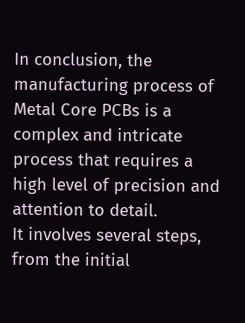In conclusion, the manufacturing process of Metal Core PCBs is a complex and intricate process that requires a high level of precision and attention to detail.
It involves several steps, from the initial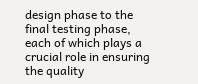design phase to the final testing phase, each of which plays a crucial role in ensuring the quality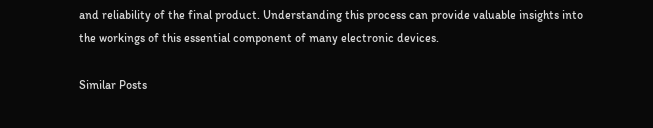and reliability of the final product. Understanding this process can provide valuable insights into the workings of this essential component of many electronic devices.

Similar Posts